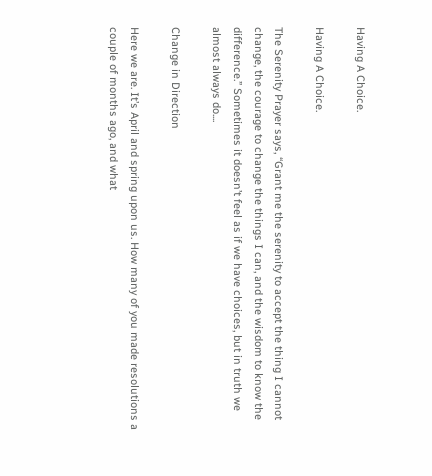Having A Choice.

Having A Choice.

The Serenity Prayer says, “Grant me the serenity to accept the thing I cannot change, the courage to change the things I can, and the wisdom to know the difference.” Sometimes it doesn’t feel as if we have choices, but in truth we almost always do....

Change in Direction

Here we are. It’s April and spring upon us. How many of you made resolutions a couple of months ago, and what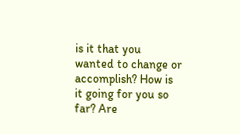is it that you wanted to change or accomplish? How is it going for you so far? Are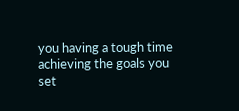you having a tough time achieving the goals you set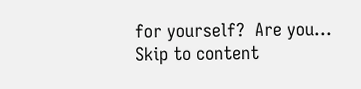for yourself?  Are you...
Skip to content